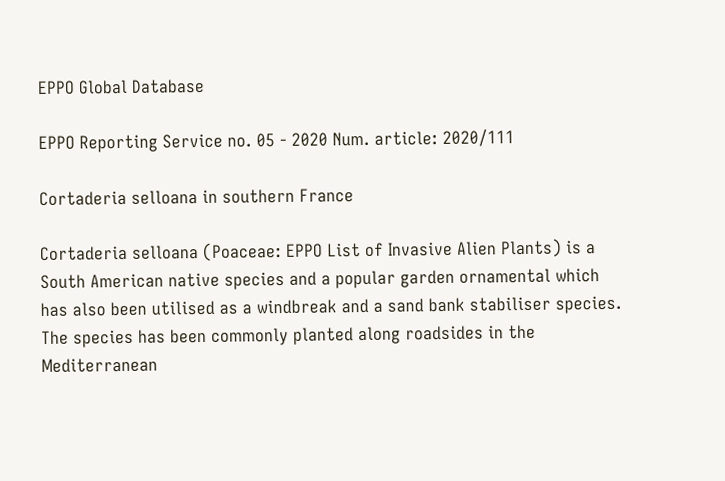EPPO Global Database

EPPO Reporting Service no. 05 - 2020 Num. article: 2020/111

Cortaderia selloana in southern France

Cortaderia selloana (Poaceae: EPPO List of Invasive Alien Plants) is a South American native species and a popular garden ornamental which has also been utilised as a windbreak and a sand bank stabiliser species. The species has been commonly planted along roadsides in the Mediterranean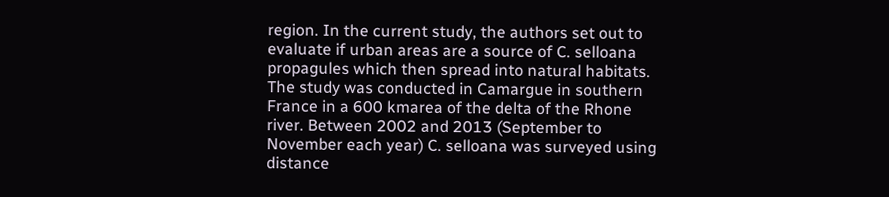region. In the current study, the authors set out to evaluate if urban areas are a source of C. selloana propagules which then spread into natural habitats. The study was conducted in Camargue in southern France in a 600 kmarea of the delta of the Rhone river. Between 2002 and 2013 (September to November each year) C. selloana was surveyed using distance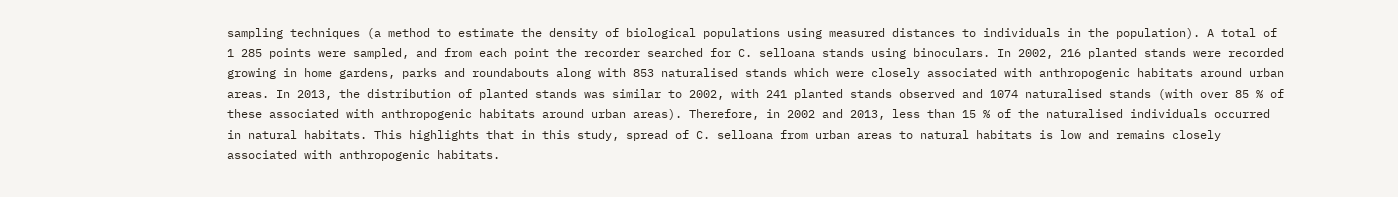sampling techniques (a method to estimate the density of biological populations using measured distances to individuals in the population). A total of 1 285 points were sampled, and from each point the recorder searched for C. selloana stands using binoculars. In 2002, 216 planted stands were recorded growing in home gardens, parks and roundabouts along with 853 naturalised stands which were closely associated with anthropogenic habitats around urban areas. In 2013, the distribution of planted stands was similar to 2002, with 241 planted stands observed and 1074 naturalised stands (with over 85 % of these associated with anthropogenic habitats around urban areas). Therefore, in 2002 and 2013, less than 15 % of the naturalised individuals occurred in natural habitats. This highlights that in this study, spread of C. selloana from urban areas to natural habitats is low and remains closely associated with anthropogenic habitats.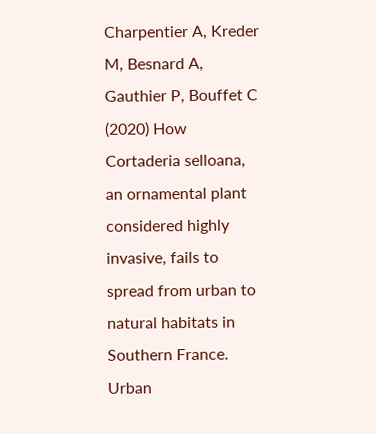Charpentier A, Kreder M, Besnard A, Gauthier P, Bouffet C (2020) How Cortaderia selloana, an ornamental plant considered highly invasive, fails to spread from urban to natural habitats in Southern France. Urban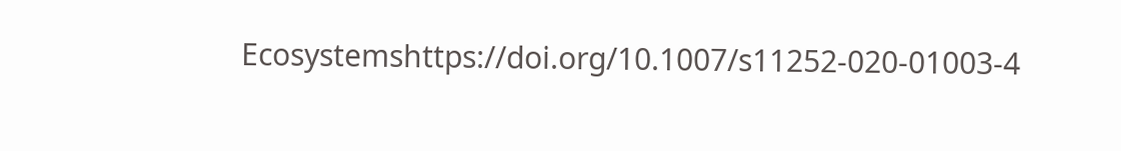Ecosystemshttps://doi.org/10.1007/s11252-020-01003-4